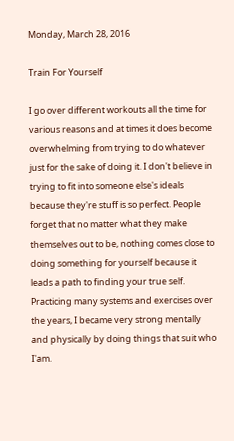Monday, March 28, 2016

Train For Yourself

I go over different workouts all the time for various reasons and at times it does become overwhelming from trying to do whatever just for the sake of doing it. I don't believe in trying to fit into someone else's ideals because they're stuff is so perfect. People forget that no matter what they make themselves out to be, nothing comes close to doing something for yourself because it leads a path to finding your true self. Practicing many systems and exercises over the years, I became very strong mentally and physically by doing things that suit who I'am.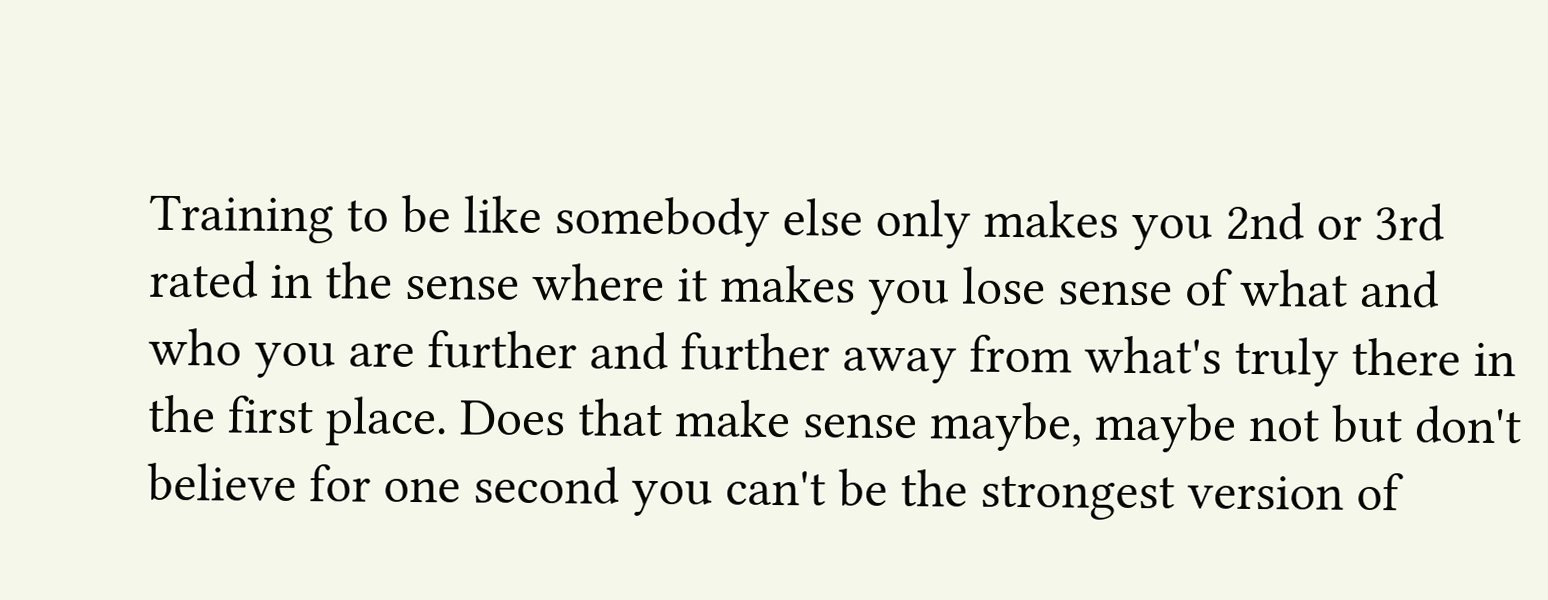Training to be like somebody else only makes you 2nd or 3rd rated in the sense where it makes you lose sense of what and who you are further and further away from what's truly there in the first place. Does that make sense maybe, maybe not but don't believe for one second you can't be the strongest version of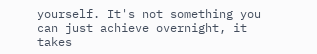yourself. It's not something you can just achieve overnight, it takes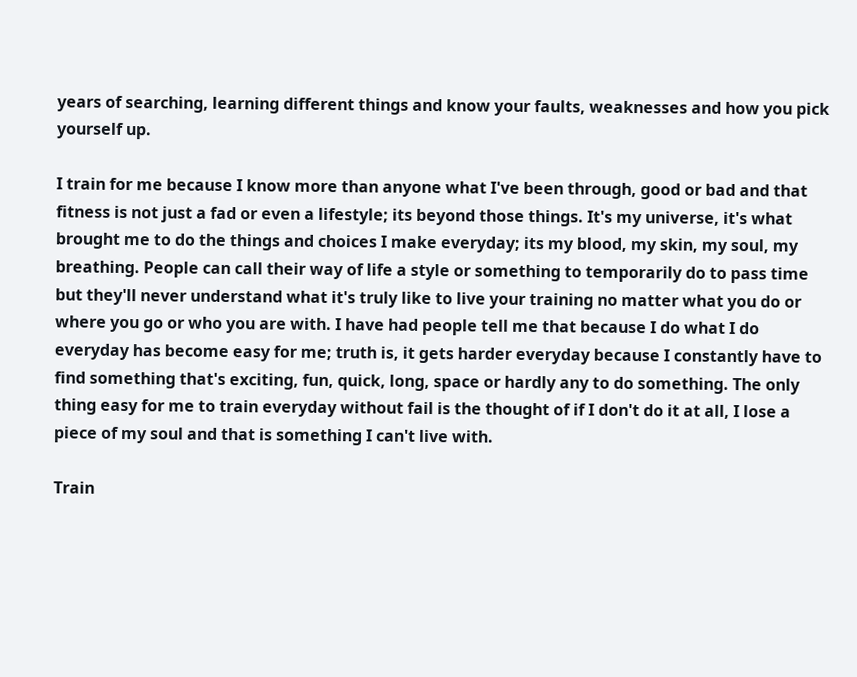years of searching, learning different things and know your faults, weaknesses and how you pick yourself up.

I train for me because I know more than anyone what I've been through, good or bad and that fitness is not just a fad or even a lifestyle; its beyond those things. It's my universe, it's what brought me to do the things and choices I make everyday; its my blood, my skin, my soul, my breathing. People can call their way of life a style or something to temporarily do to pass time but they'll never understand what it's truly like to live your training no matter what you do or where you go or who you are with. I have had people tell me that because I do what I do everyday has become easy for me; truth is, it gets harder everyday because I constantly have to find something that's exciting, fun, quick, long, space or hardly any to do something. The only thing easy for me to train everyday without fail is the thought of if I don't do it at all, I lose a piece of my soul and that is something I can't live with.

Train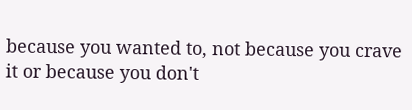because you wanted to, not because you crave it or because you don't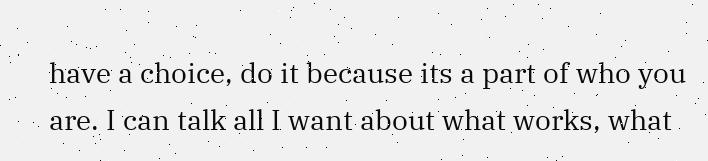have a choice, do it because its a part of who you are. I can talk all I want about what works, what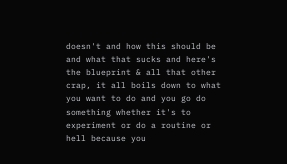doesn't and how this should be and what that sucks and here's the blueprint & all that other crap, it all boils down to what you want to do and you go do something whether it's to experiment or do a routine or hell because you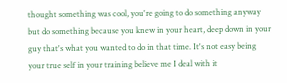thought something was cool, you're going to do something anyway but do something because you knew in your heart, deep down in your guy that's what you wanted to do in that time. It's not easy being your true self in your training believe me I deal with it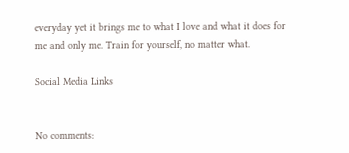everyday yet it brings me to what I love and what it does for me and only me. Train for yourself, no matter what.

Social Media Links


No comments: